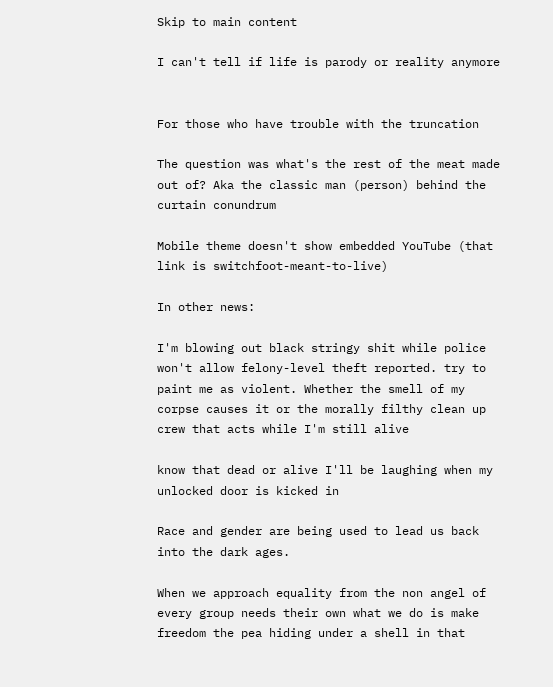Skip to main content

I can't tell if life is parody or reality anymore


For those who have trouble with the truncation

The question was what's the rest of the meat made out of? Aka the classic man (person) behind the curtain conundrum

Mobile theme doesn't show embedded YouTube (that link is switchfoot-meant-to-live)

In other news:

I'm blowing out black stringy shit while police won't allow felony-level theft reported. try to paint me as violent. Whether the smell of my corpse causes it or the morally filthy clean up crew that acts while I'm still alive

know that dead or alive I'll be laughing when my unlocked door is kicked in

Race and gender are being used to lead us back into the dark ages.

When we approach equality from the non angel of every group needs their own what we do is make freedom the pea hiding under a shell in that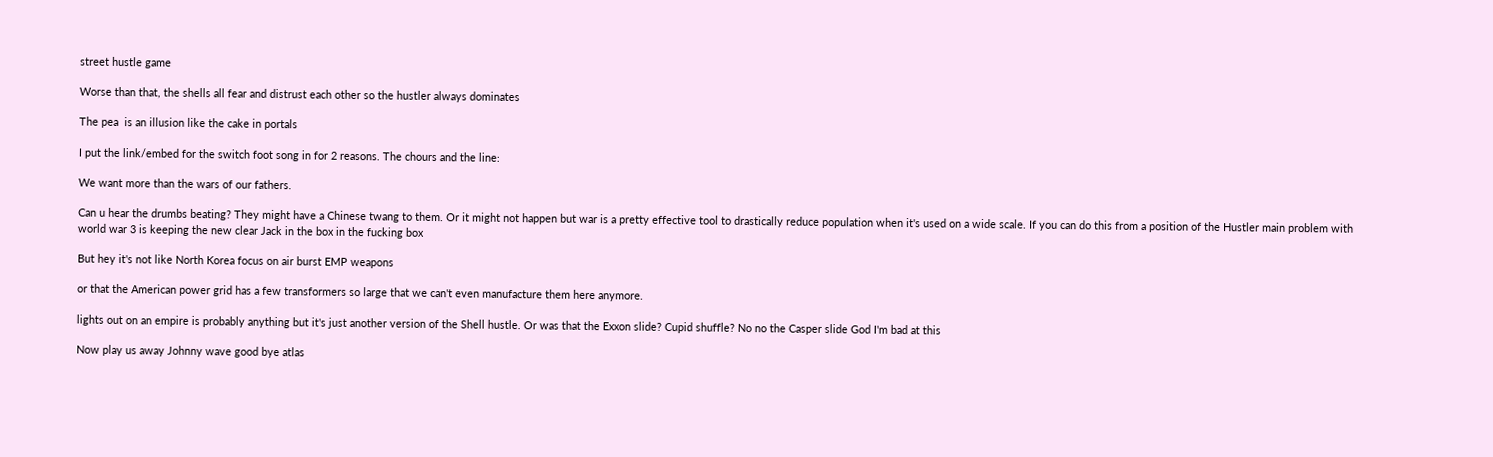street hustle game

Worse than that, the shells all fear and distrust each other so the hustler always dominates

The pea  is an illusion like the cake in portals

I put the link/embed for the switch foot song in for 2 reasons. The chours and the line:

We want more than the wars of our fathers.

Can u hear the drumbs beating? They might have a Chinese twang to them. Or it might not happen but war is a pretty effective tool to drastically reduce population when it's used on a wide scale. If you can do this from a position of the Hustler main problem with world war 3 is keeping the new clear Jack in the box in the fucking box

But hey it's not like North Korea focus on air burst EMP weapons

or that the American power grid has a few transformers so large that we can't even manufacture them here anymore.

lights out on an empire is probably anything but it's just another version of the Shell hustle. Or was that the Exxon slide? Cupid shuffle? No no the Casper slide God I'm bad at this

Now play us away Johnny wave good bye atlas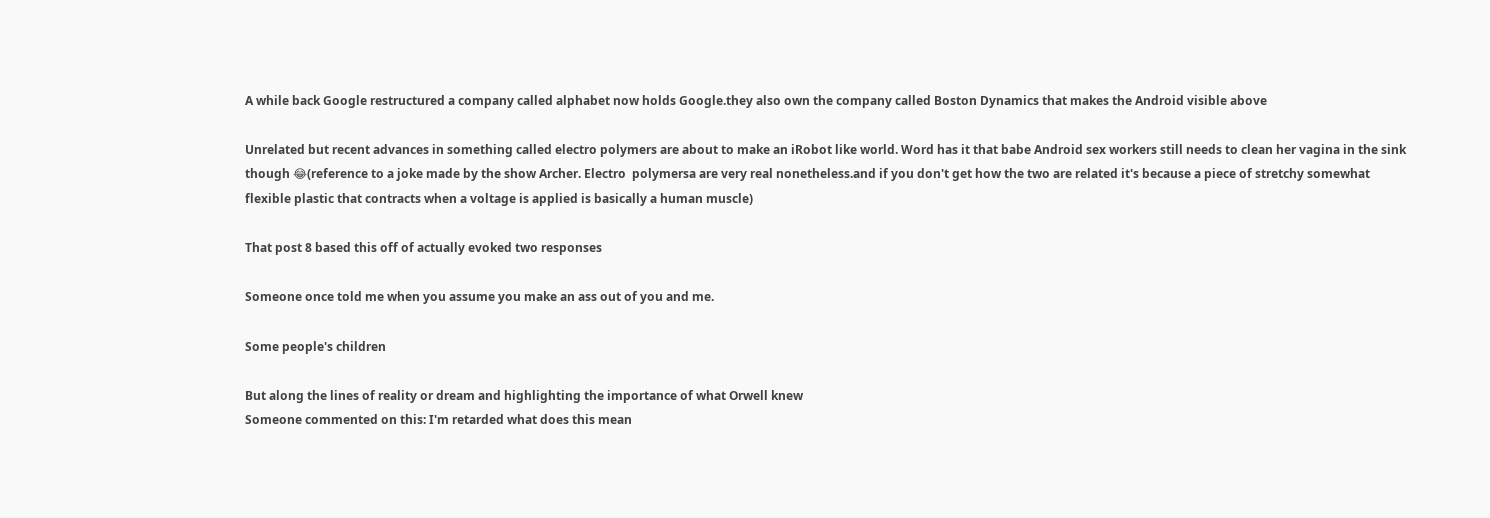A while back Google restructured a company called alphabet now holds Google.they also own the company called Boston Dynamics that makes the Android visible above

Unrelated but recent advances in something called electro polymers are about to make an iRobot like world. Word has it that babe Android sex workers still needs to clean her vagina in the sink though 😂(reference to a joke made by the show Archer. Electro  polymersa are very real nonetheless.and if you don't get how the two are related it's because a piece of stretchy somewhat flexible plastic that contracts when a voltage is applied is basically a human muscle)

That post 8 based this off of actually evoked two responses

Someone once told me when you assume you make an ass out of you and me.

Some people's children

But along the lines of reality or dream and highlighting the importance of what Orwell knew
Someone commented on this: I'm retarded what does this mean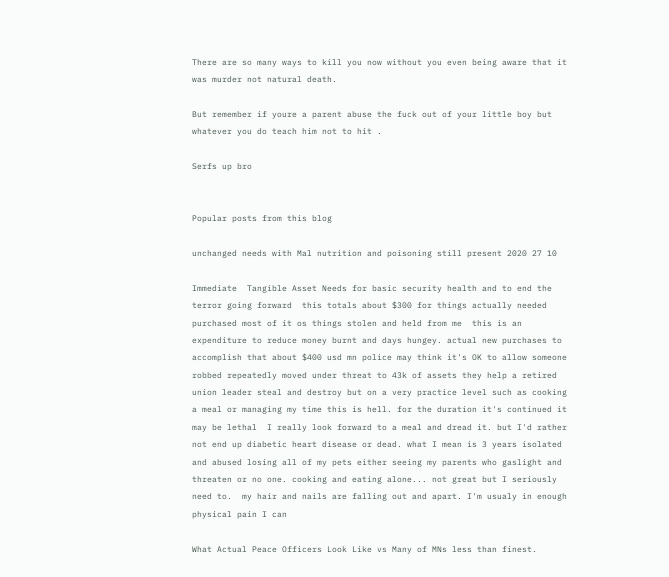There are so many ways to kill you now without you even being aware that it was murder not natural death.

But remember if youre a parent abuse the fuck out of your little boy but whatever you do teach him not to hit .

Serfs up bro


Popular posts from this blog

unchanged needs with Mal nutrition and poisoning still present 2020 27 10

Immediate  Tangible Asset Needs for basic security health and to end the terror going forward  this totals about $300 for things actually needed purchased most of it os things stolen and held from me  this is an expenditure to reduce money burnt and days hungey. actual new purchases to accomplish that about $400 usd mn police may think it's OK to allow someone robbed repeatedly moved under threat to 43k of assets they help a retired union leader steal and destroy but on a very practice level such as cooking a meal or managing my time this is hell. for the duration it's continued it may be lethal  I really look forward to a meal and dread it. but I'd rather not end up diabetic heart disease or dead. what I mean is 3 years isolated and abused losing all of my pets either seeing my parents who gaslight and threaten or no one. cooking and eating alone... not great but I seriously need to.  my hair and nails are falling out and apart. I'm usualy in enough physical pain I can

What Actual Peace Officers Look Like vs Many of MNs less than finest.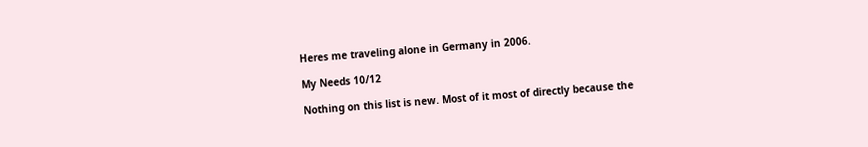Heres me traveling alone in Germany in 2006.

My Needs 10/12

Nothing on this list is new. Most of it most of directly because the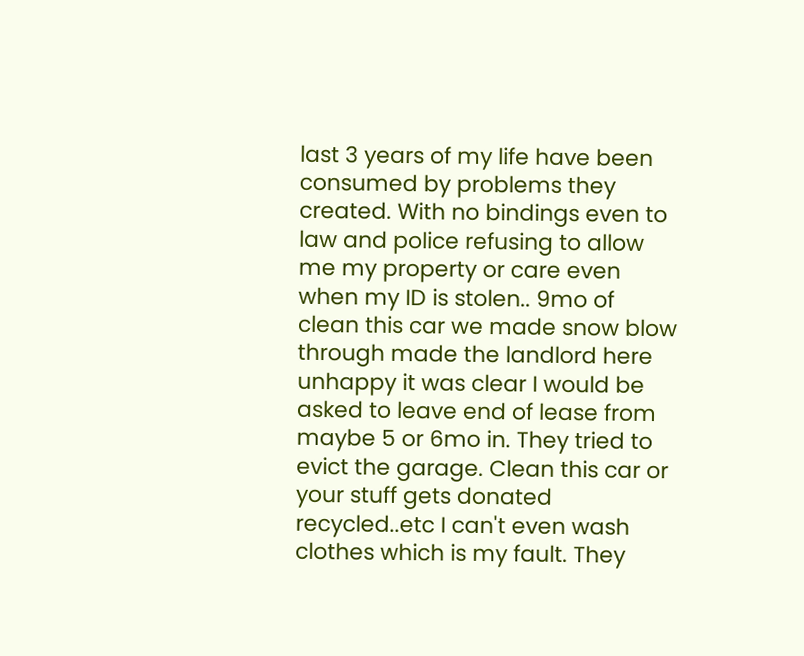last 3 years of my life have been consumed by problems they created. With no bindings even to law and police refusing to allow me my property or care even when my ID is stolen.. 9mo of clean this car we made snow blow through made the landlord here unhappy it was clear I would be asked to leave end of lease from maybe 5 or 6mo in. They tried to evict the garage. Clean this car or your stuff gets donated recycled..etc I can't even wash clothes which is my fault. They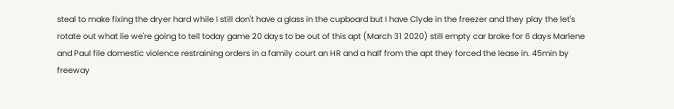steal to make fixing the dryer hard while I still don't have a glass in the cupboard but I have Clyde in the freezer and they play the let's rotate out what lie we're going to tell today game 20 days to be out of this apt (March 31 2020) still empty car broke for 6 days Marlene and Paul file domestic violence restraining orders in a family court an HR and a half from the apt they forced the lease in. 45min by freeway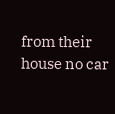from their house no car